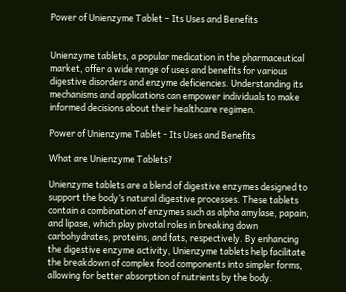Power of Unienzyme Tablet – Its Uses and Benefits


Unienzyme tablets, a popular medication in the pharmaceutical market, offer a wide range of uses and benefits for various digestive disorders and enzyme deficiencies. Understanding its mechanisms and applications can empower individuals to make informed decisions about their healthcare regimen.

Power of Unienzyme Tablet - Its Uses and Benefits

What are Unienzyme Tablets?

Unienzyme tablets are a blend of digestive enzymes designed to support the body’s natural digestive processes. These tablets contain a combination of enzymes such as alpha amylase, papain, and lipase, which play pivotal roles in breaking down carbohydrates, proteins, and fats, respectively. By enhancing the digestive enzyme activity, Unienzyme tablets help facilitate the breakdown of complex food components into simpler forms, allowing for better absorption of nutrients by the body.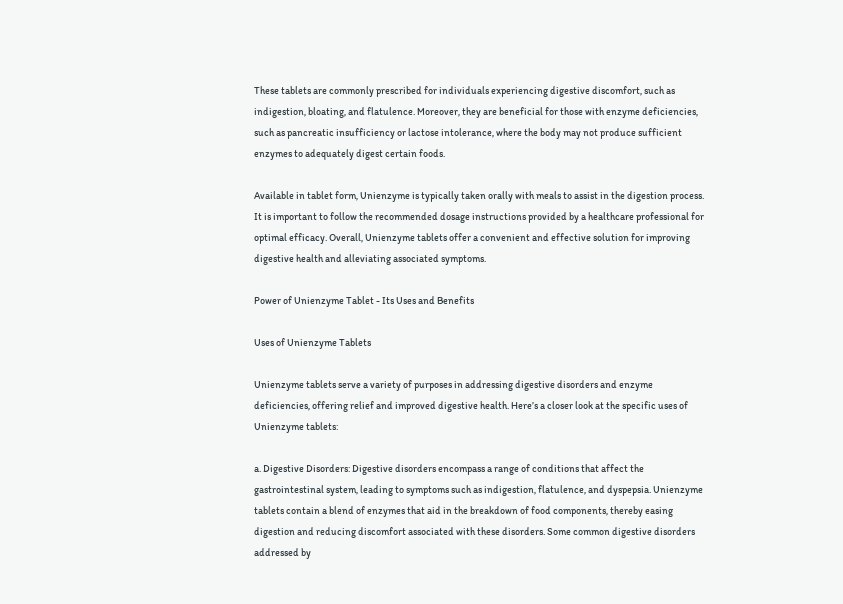These tablets are commonly prescribed for individuals experiencing digestive discomfort, such as indigestion, bloating, and flatulence. Moreover, they are beneficial for those with enzyme deficiencies, such as pancreatic insufficiency or lactose intolerance, where the body may not produce sufficient enzymes to adequately digest certain foods.

Available in tablet form, Unienzyme is typically taken orally with meals to assist in the digestion process. It is important to follow the recommended dosage instructions provided by a healthcare professional for optimal efficacy. Overall, Unienzyme tablets offer a convenient and effective solution for improving digestive health and alleviating associated symptoms.

Power of Unienzyme Tablet - Its Uses and Benefits

Uses of Unienzyme Tablets

Unienzyme tablets serve a variety of purposes in addressing digestive disorders and enzyme deficiencies, offering relief and improved digestive health. Here’s a closer look at the specific uses of Unienzyme tablets:

a. Digestive Disorders: Digestive disorders encompass a range of conditions that affect the gastrointestinal system, leading to symptoms such as indigestion, flatulence, and dyspepsia. Unienzyme tablets contain a blend of enzymes that aid in the breakdown of food components, thereby easing digestion and reducing discomfort associated with these disorders. Some common digestive disorders addressed by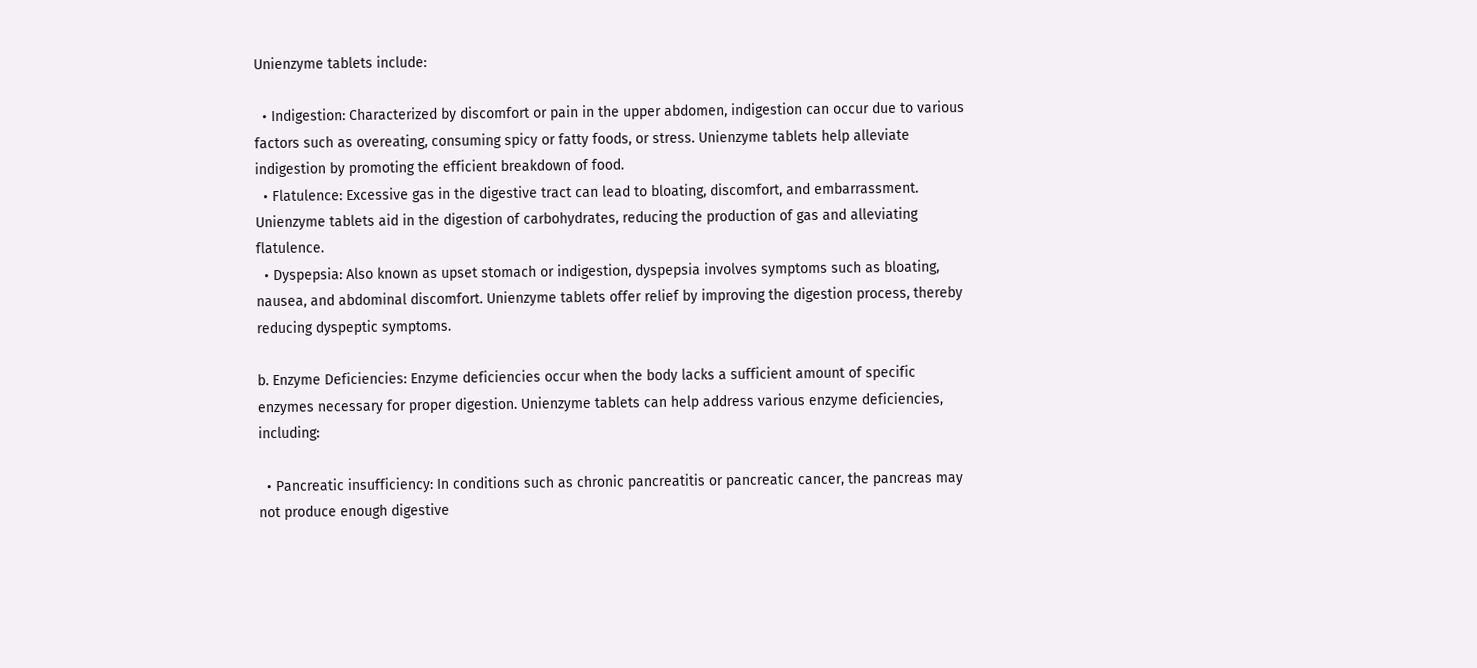Unienzyme tablets include:

  • Indigestion: Characterized by discomfort or pain in the upper abdomen, indigestion can occur due to various factors such as overeating, consuming spicy or fatty foods, or stress. Unienzyme tablets help alleviate indigestion by promoting the efficient breakdown of food.
  • Flatulence: Excessive gas in the digestive tract can lead to bloating, discomfort, and embarrassment. Unienzyme tablets aid in the digestion of carbohydrates, reducing the production of gas and alleviating flatulence.
  • Dyspepsia: Also known as upset stomach or indigestion, dyspepsia involves symptoms such as bloating, nausea, and abdominal discomfort. Unienzyme tablets offer relief by improving the digestion process, thereby reducing dyspeptic symptoms.

b. Enzyme Deficiencies: Enzyme deficiencies occur when the body lacks a sufficient amount of specific enzymes necessary for proper digestion. Unienzyme tablets can help address various enzyme deficiencies, including:

  • Pancreatic insufficiency: In conditions such as chronic pancreatitis or pancreatic cancer, the pancreas may not produce enough digestive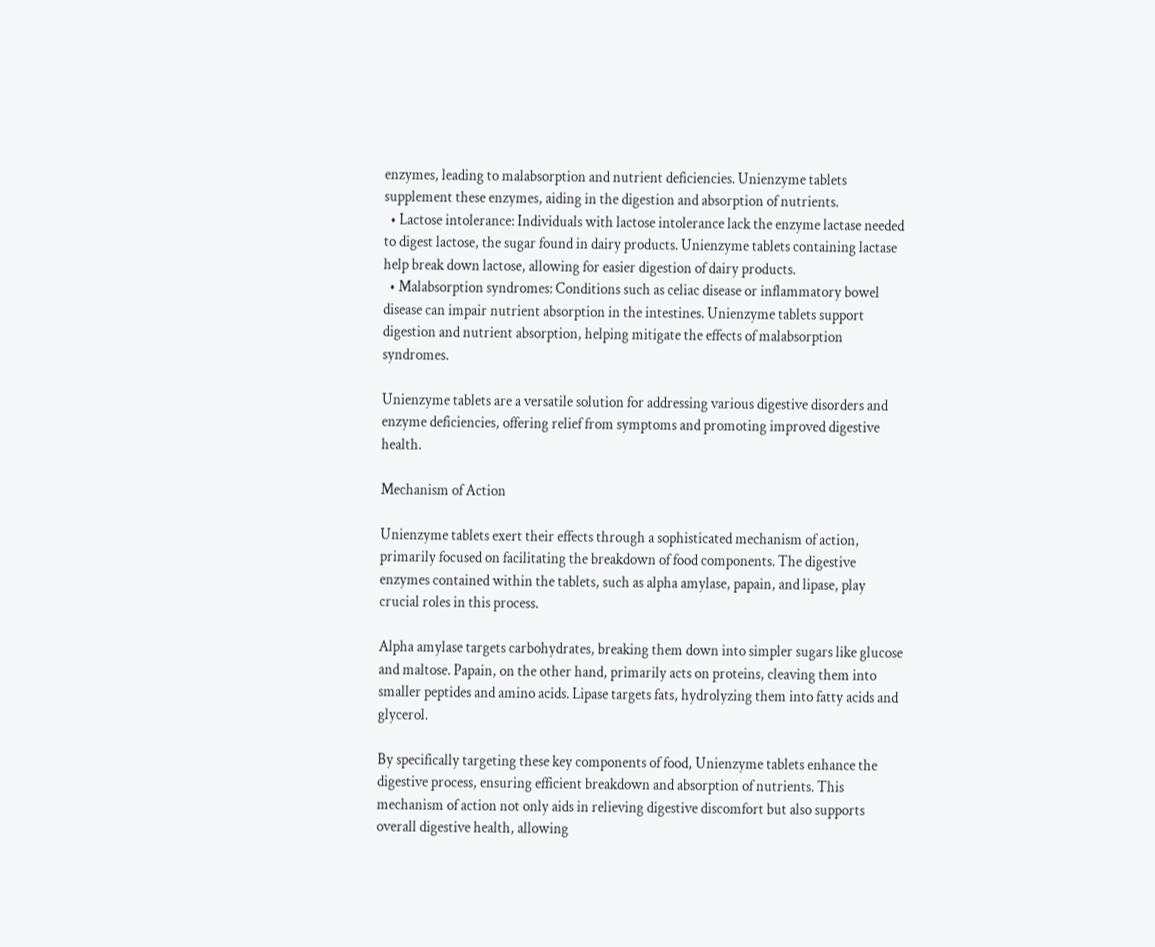enzymes, leading to malabsorption and nutrient deficiencies. Unienzyme tablets supplement these enzymes, aiding in the digestion and absorption of nutrients.
  • Lactose intolerance: Individuals with lactose intolerance lack the enzyme lactase needed to digest lactose, the sugar found in dairy products. Unienzyme tablets containing lactase help break down lactose, allowing for easier digestion of dairy products.
  • Malabsorption syndromes: Conditions such as celiac disease or inflammatory bowel disease can impair nutrient absorption in the intestines. Unienzyme tablets support digestion and nutrient absorption, helping mitigate the effects of malabsorption syndromes.

Unienzyme tablets are a versatile solution for addressing various digestive disorders and enzyme deficiencies, offering relief from symptoms and promoting improved digestive health.

Mechanism of Action

Unienzyme tablets exert their effects through a sophisticated mechanism of action, primarily focused on facilitating the breakdown of food components. The digestive enzymes contained within the tablets, such as alpha amylase, papain, and lipase, play crucial roles in this process.

Alpha amylase targets carbohydrates, breaking them down into simpler sugars like glucose and maltose. Papain, on the other hand, primarily acts on proteins, cleaving them into smaller peptides and amino acids. Lipase targets fats, hydrolyzing them into fatty acids and glycerol.

By specifically targeting these key components of food, Unienzyme tablets enhance the digestive process, ensuring efficient breakdown and absorption of nutrients. This mechanism of action not only aids in relieving digestive discomfort but also supports overall digestive health, allowing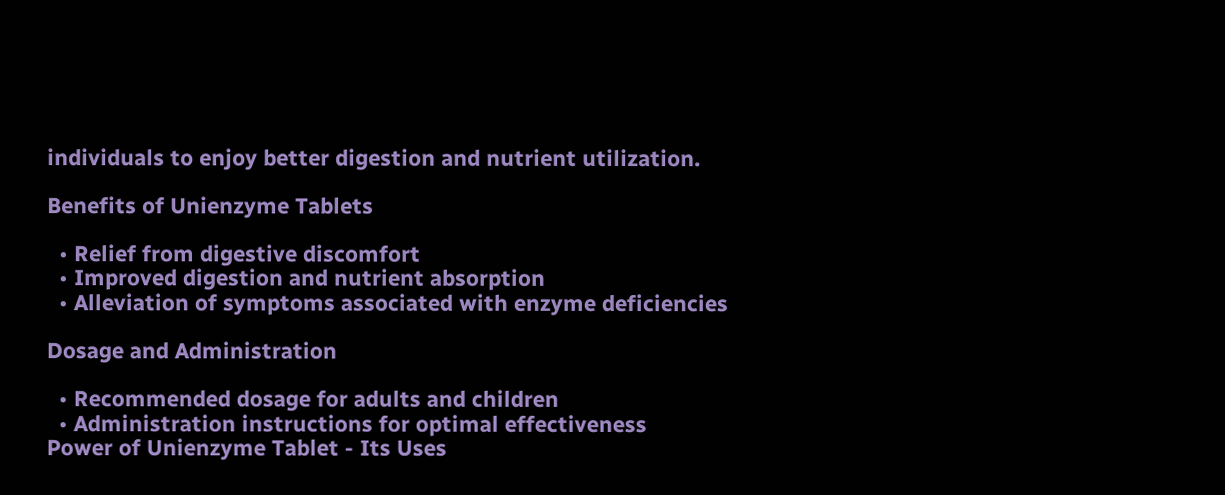individuals to enjoy better digestion and nutrient utilization.

Benefits of Unienzyme Tablets

  • Relief from digestive discomfort
  • Improved digestion and nutrient absorption
  • Alleviation of symptoms associated with enzyme deficiencies

Dosage and Administration

  • Recommended dosage for adults and children
  • Administration instructions for optimal effectiveness
Power of Unienzyme Tablet - Its Uses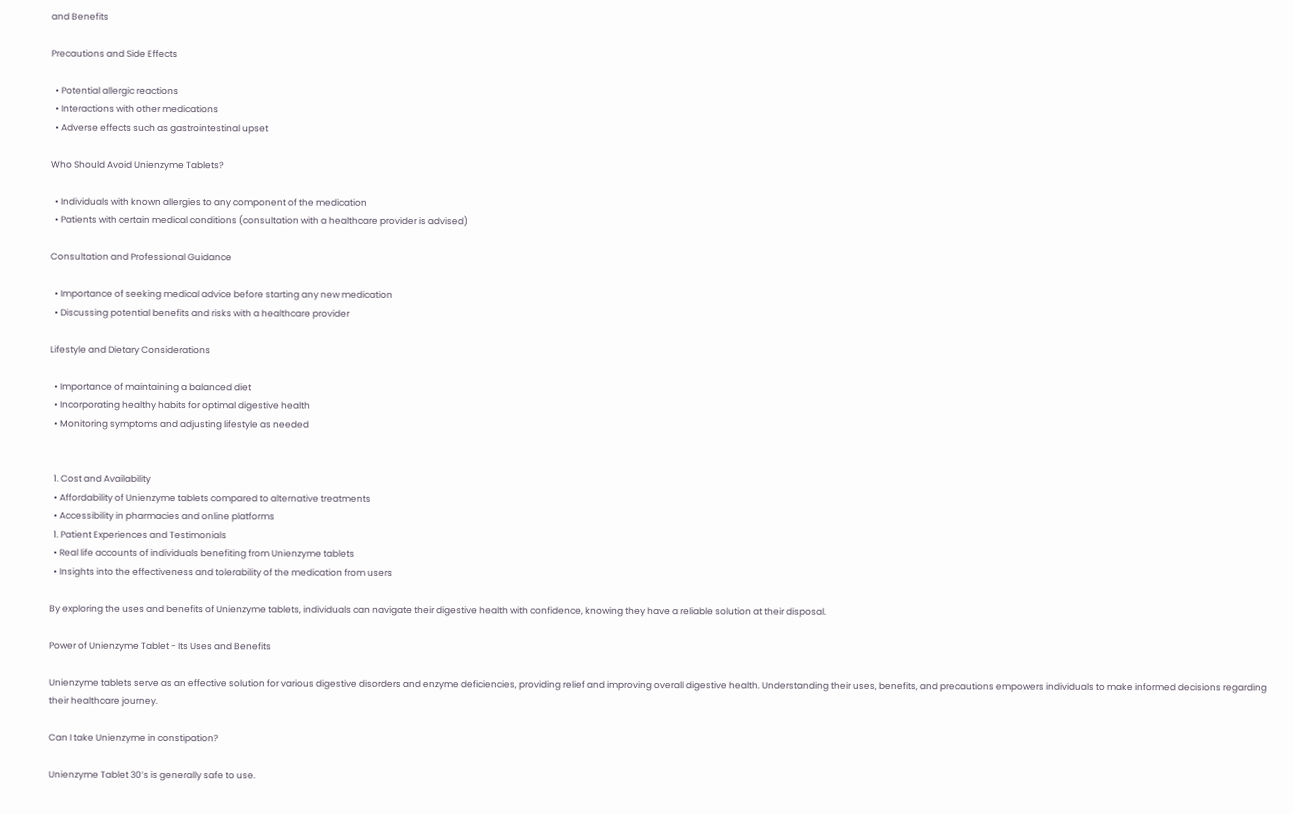and Benefits

Precautions and Side Effects

  • Potential allergic reactions
  • Interactions with other medications
  • Adverse effects such as gastrointestinal upset

Who Should Avoid Unienzyme Tablets?

  • Individuals with known allergies to any component of the medication
  • Patients with certain medical conditions (consultation with a healthcare provider is advised)

Consultation and Professional Guidance

  • Importance of seeking medical advice before starting any new medication
  • Discussing potential benefits and risks with a healthcare provider

Lifestyle and Dietary Considerations

  • Importance of maintaining a balanced diet
  • Incorporating healthy habits for optimal digestive health
  • Monitoring symptoms and adjusting lifestyle as needed


  1. Cost and Availability
  • Affordability of Unienzyme tablets compared to alternative treatments
  • Accessibility in pharmacies and online platforms
  1. Patient Experiences and Testimonials
  • Real life accounts of individuals benefiting from Unienzyme tablets
  • Insights into the effectiveness and tolerability of the medication from users

By exploring the uses and benefits of Unienzyme tablets, individuals can navigate their digestive health with confidence, knowing they have a reliable solution at their disposal.

Power of Unienzyme Tablet - Its Uses and Benefits

Unienzyme tablets serve as an effective solution for various digestive disorders and enzyme deficiencies, providing relief and improving overall digestive health. Understanding their uses, benefits, and precautions empowers individuals to make informed decisions regarding their healthcare journey.

Can I take Unienzyme in constipation?

Unienzyme Tablet 30’s is generally safe to use.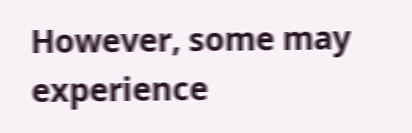However, some may experience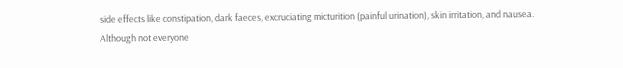side effects like constipation, dark faeces, excruciating micturition (painful urination), skin irritation, and nausea. Although not everyone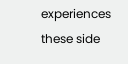experiences these side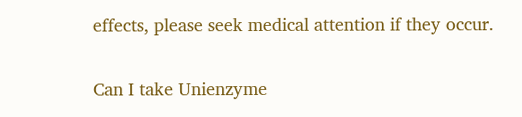effects, please seek medical attention if they occur.

Can I take Unienzyme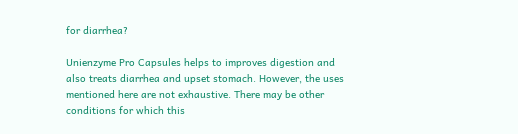for diarrhea?

Unienzyme Pro Capsules helps to improves digestion and also treats diarrhea and upset stomach. However, the uses mentioned here are not exhaustive. There may be other conditions for which this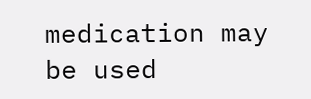medication may be used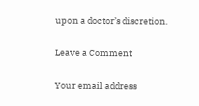upon a doctor’s discretion.

Leave a Comment

Your email address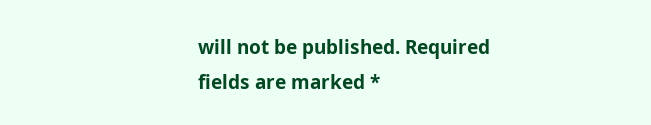will not be published. Required fields are marked *